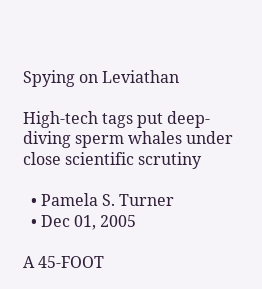Spying on Leviathan

High-tech tags put deep-diving sperm whales under close scientific scrutiny

  • Pamela S. Turner
  • Dec 01, 2005

A 45-FOOT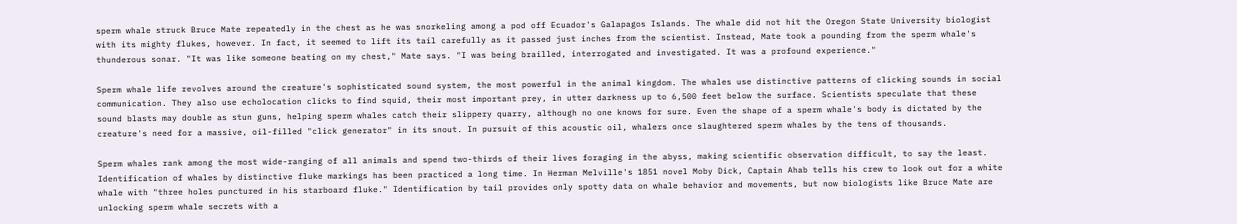sperm whale struck Bruce Mate repeatedly in the chest as he was snorkeling among a pod off Ecuador's Galapagos Islands. The whale did not hit the Oregon State University biologist with its mighty flukes, however. In fact, it seemed to lift its tail carefully as it passed just inches from the scientist. Instead, Mate took a pounding from the sperm whale's thunderous sonar. "It was like someone beating on my chest," Mate says. "I was being brailled, interrogated and investigated. It was a profound experience."

Sperm whale life revolves around the creature's sophisticated sound system, the most powerful in the animal kingdom. The whales use distinctive patterns of clicking sounds in social communication. They also use echolocation clicks to find squid, their most important prey, in utter darkness up to 6,500 feet below the surface. Scientists speculate that these sound blasts may double as stun guns, helping sperm whales catch their slippery quarry, although no one knows for sure. Even the shape of a sperm whale's body is dictated by the creature's need for a massive, oil-filled "click generator" in its snout. In pursuit of this acoustic oil, whalers once slaughtered sperm whales by the tens of thousands.

Sperm whales rank among the most wide-ranging of all animals and spend two-thirds of their lives foraging in the abyss, making scientific observation difficult, to say the least. Identification of whales by distinctive fluke markings has been practiced a long time. In Herman Melville's 1851 novel Moby Dick, Captain Ahab tells his crew to look out for a white whale with "three holes punctured in his starboard fluke." Identification by tail provides only spotty data on whale behavior and movements, but now biologists like Bruce Mate are unlocking sperm whale secrets with a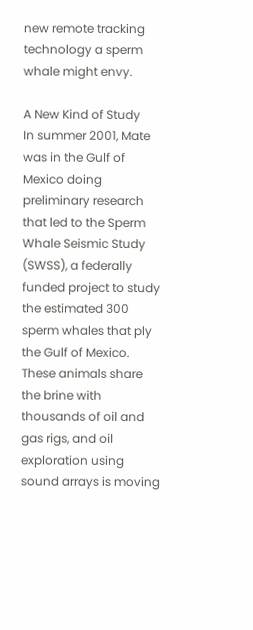new remote tracking technology a sperm whale might envy.

A New Kind of Study
In summer 2001, Mate was in the Gulf of Mexico doing preliminary research that led to the Sperm Whale Seismic Study (SWSS), a federally funded project to study the estimated 300 sperm whales that ply the Gulf of Mexico. These animals share the brine with thousands of oil and gas rigs, and oil exploration using sound arrays is moving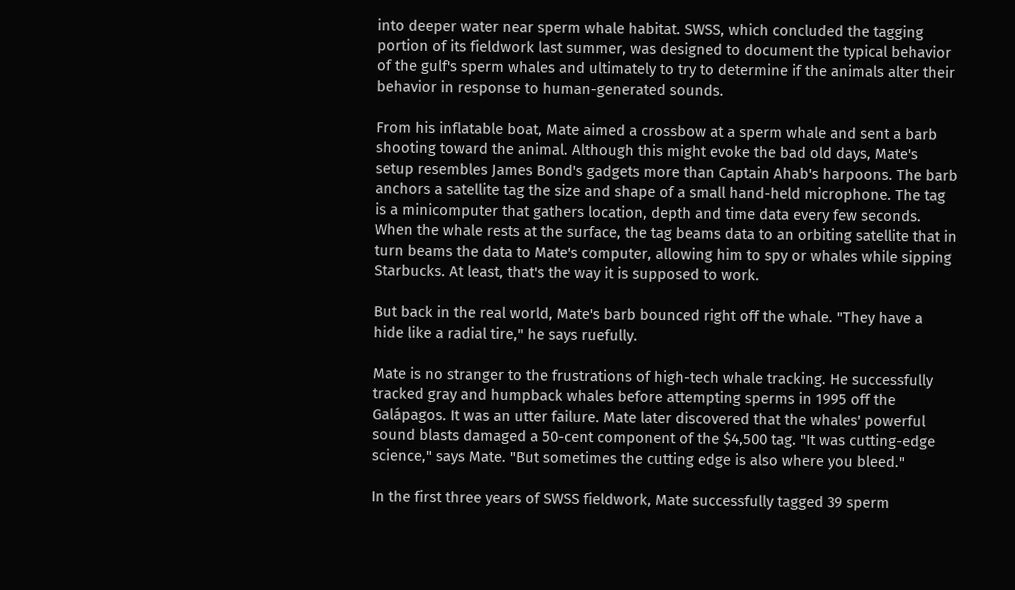into deeper water near sperm whale habitat. SWSS, which concluded the tagging portion of its fieldwork last summer, was designed to document the typical behavior of the gulf's sperm whales and ultimately to try to determine if the animals alter their behavior in response to human-generated sounds.

From his inflatable boat, Mate aimed a crossbow at a sperm whale and sent a barb shooting toward the animal. Although this might evoke the bad old days, Mate's setup resembles James Bond's gadgets more than Captain Ahab's harpoons. The barb anchors a satellite tag the size and shape of a small hand-held microphone. The tag is a minicomputer that gathers location, depth and time data every few seconds. When the whale rests at the surface, the tag beams data to an orbiting satellite that in turn beams the data to Mate's computer, allowing him to spy or whales while sipping Starbucks. At least, that's the way it is supposed to work.

But back in the real world, Mate's barb bounced right off the whale. "They have a hide like a radial tire," he says ruefully.

Mate is no stranger to the frustrations of high-tech whale tracking. He successfully tracked gray and humpback whales before attempting sperms in 1995 off the Galápagos. It was an utter failure. Mate later discovered that the whales' powerful sound blasts damaged a 50-cent component of the $4,500 tag. "It was cutting-edge science," says Mate. "But sometimes the cutting edge is also where you bleed."

In the first three years of SWSS fieldwork, Mate successfully tagged 39 sperm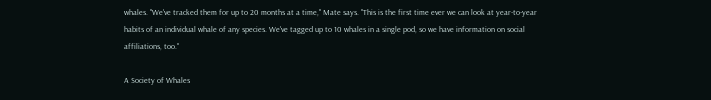whales. "We've tracked them for up to 20 months at a time," Mate says. "This is the first time ever we can look at year-to-year habits of an individual whale of any species. We've tagged up to 10 whales in a single pod, so we have information on social affiliations, too."

A Society of Whales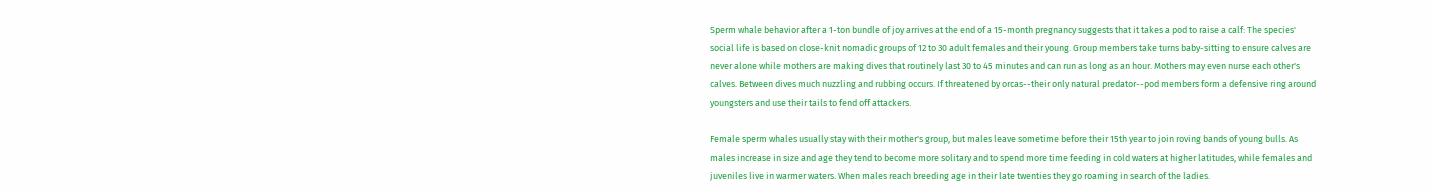Sperm whale behavior after a 1-ton bundle of joy arrives at the end of a 15-month pregnancy suggests that it takes a pod to raise a calf: The species' social life is based on close-knit nomadic groups of 12 to 30 adult females and their young. Group members take turns baby-sitting to ensure calves are never alone while mothers are making dives that routinely last 30 to 45 minutes and can run as long as an hour. Mothers may even nurse each other's calves. Between dives much nuzzling and rubbing occurs. If threatened by orcas--their only natural predator--pod members form a defensive ring around youngsters and use their tails to fend off attackers.

Female sperm whales usually stay with their mother's group, but males leave sometime before their 15th year to join roving bands of young bulls. As males increase in size and age they tend to become more solitary and to spend more time feeding in cold waters at higher latitudes, while females and juveniles live in warmer waters. When males reach breeding age in their late twenties they go roaming in search of the ladies.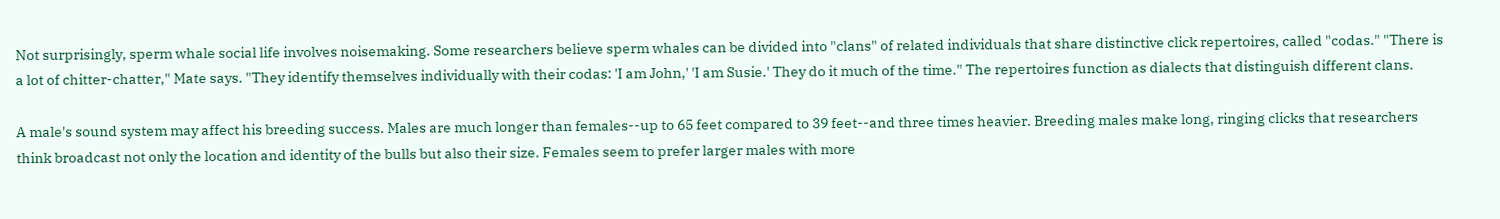Not surprisingly, sperm whale social life involves noisemaking. Some researchers believe sperm whales can be divided into "clans" of related individuals that share distinctive click repertoires, called "codas." "There is a lot of chitter-chatter," Mate says. "They identify themselves individually with their codas: 'I am John,' 'I am Susie.' They do it much of the time." The repertoires function as dialects that distinguish different clans.

A male's sound system may affect his breeding success. Males are much longer than females--up to 65 feet compared to 39 feet--and three times heavier. Breeding males make long, ringing clicks that researchers think broadcast not only the location and identity of the bulls but also their size. Females seem to prefer larger males with more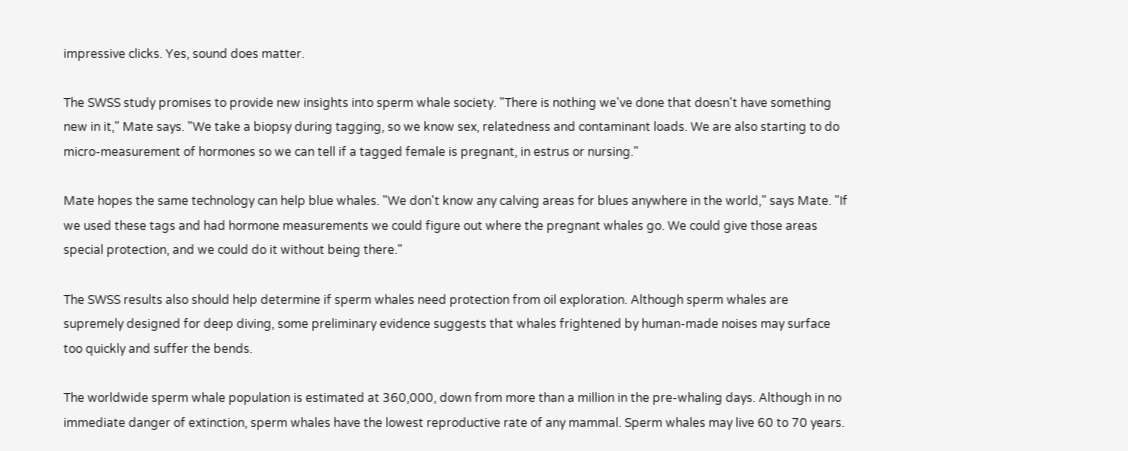impressive clicks. Yes, sound does matter.

The SWSS study promises to provide new insights into sperm whale society. "There is nothing we've done that doesn't have something new in it," Mate says. "We take a biopsy during tagging, so we know sex, relatedness and contaminant loads. We are also starting to do micro-measurement of hormones so we can tell if a tagged female is pregnant, in estrus or nursing."

Mate hopes the same technology can help blue whales. "We don't know any calving areas for blues anywhere in the world," says Mate. "If we used these tags and had hormone measurements we could figure out where the pregnant whales go. We could give those areas special protection, and we could do it without being there."

The SWSS results also should help determine if sperm whales need protection from oil exploration. Although sperm whales are supremely designed for deep diving, some preliminary evidence suggests that whales frightened by human-made noises may surface too quickly and suffer the bends.

The worldwide sperm whale population is estimated at 360,000, down from more than a million in the pre-whaling days. Although in no immediate danger of extinction, sperm whales have the lowest reproductive rate of any mammal. Sperm whales may live 60 to 70 years.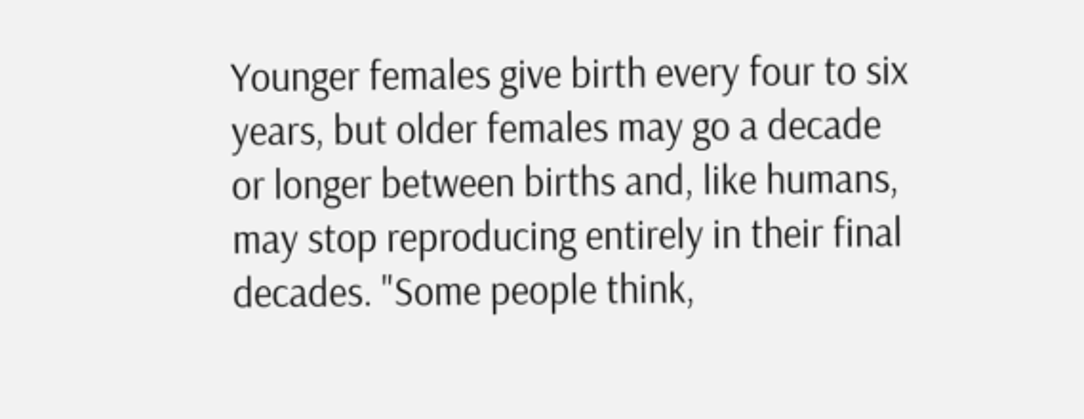Younger females give birth every four to six years, but older females may go a decade or longer between births and, like humans, may stop reproducing entirely in their final decades. "Some people think,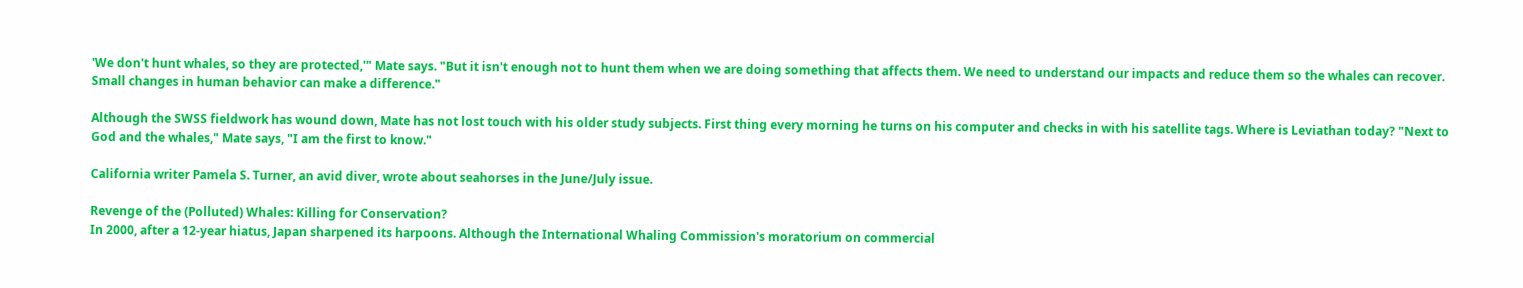'We don't hunt whales, so they are protected,'" Mate says. "But it isn't enough not to hunt them when we are doing something that affects them. We need to understand our impacts and reduce them so the whales can recover. Small changes in human behavior can make a difference."

Although the SWSS fieldwork has wound down, Mate has not lost touch with his older study subjects. First thing every morning he turns on his computer and checks in with his satellite tags. Where is Leviathan today? "Next to God and the whales," Mate says, "I am the first to know."

California writer Pamela S. Turner, an avid diver, wrote about seahorses in the June/July issue.

Revenge of the (Polluted) Whales: Killing for Conservation?
In 2000, after a 12-year hiatus, Japan sharpened its harpoons. Although the International Whaling Commission's moratorium on commercial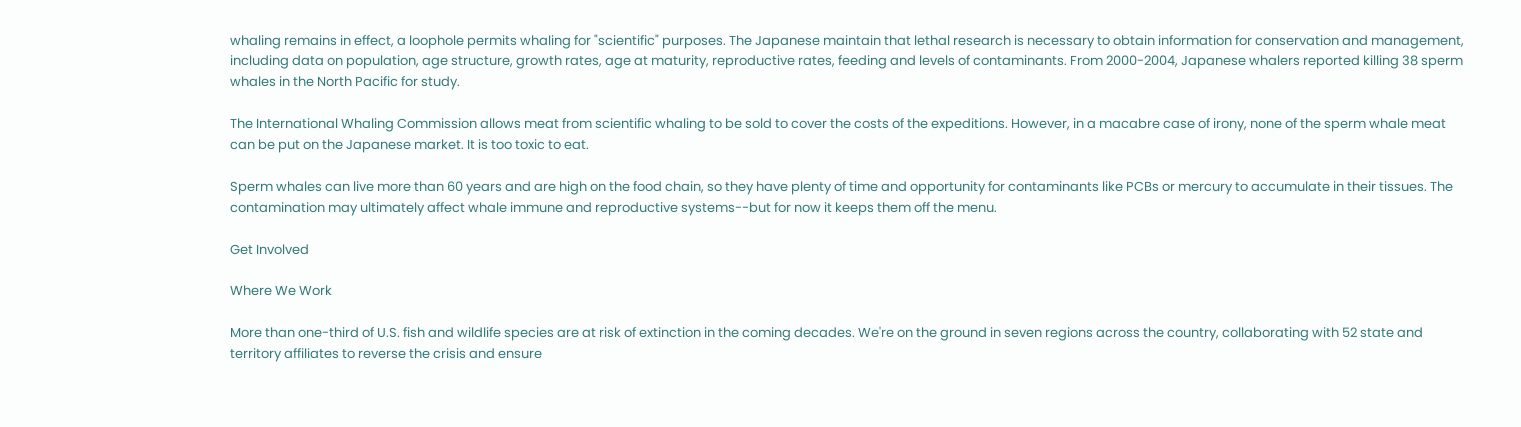whaling remains in effect, a loophole permits whaling for "scientific" purposes. The Japanese maintain that lethal research is necessary to obtain information for conservation and management, including data on population, age structure, growth rates, age at maturity, reproductive rates, feeding and levels of contaminants. From 2000-2004, Japanese whalers reported killing 38 sperm whales in the North Pacific for study.

The International Whaling Commission allows meat from scientific whaling to be sold to cover the costs of the expeditions. However, in a macabre case of irony, none of the sperm whale meat can be put on the Japanese market. It is too toxic to eat.

Sperm whales can live more than 60 years and are high on the food chain, so they have plenty of time and opportunity for contaminants like PCBs or mercury to accumulate in their tissues. The contamination may ultimately affect whale immune and reproductive systems--but for now it keeps them off the menu.

Get Involved

Where We Work

More than one-third of U.S. fish and wildlife species are at risk of extinction in the coming decades. We're on the ground in seven regions across the country, collaborating with 52 state and territory affiliates to reverse the crisis and ensure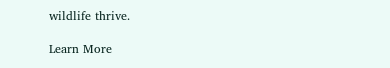wildlife thrive.

Learn More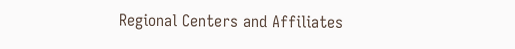Regional Centers and Affiliates